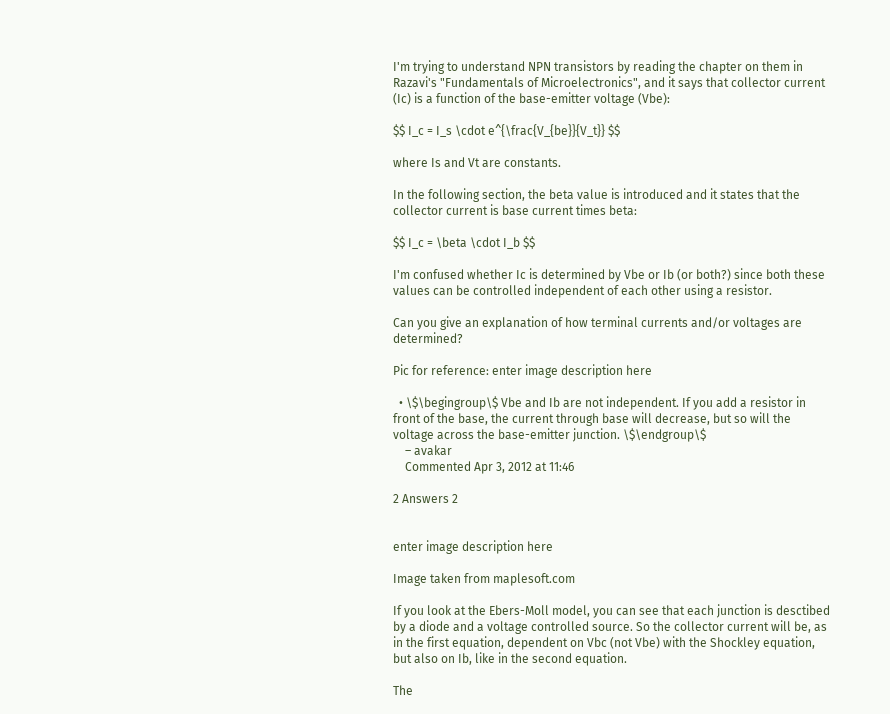I'm trying to understand NPN transistors by reading the chapter on them in Razavi's "Fundamentals of Microelectronics", and it says that collector current (Ic) is a function of the base-emitter voltage (Vbe):

$$ I_c = I_s \cdot e^{\frac{V_{be}}{V_t}} $$

where Is and Vt are constants.

In the following section, the beta value is introduced and it states that the collector current is base current times beta:

$$ I_c = \beta \cdot I_b $$

I'm confused whether Ic is determined by Vbe or Ib (or both?) since both these values can be controlled independent of each other using a resistor.

Can you give an explanation of how terminal currents and/or voltages are determined?

Pic for reference: enter image description here

  • \$\begingroup\$ Vbe and Ib are not independent. If you add a resistor in front of the base, the current through base will decrease, but so will the voltage across the base-emitter junction. \$\endgroup\$
    – avakar
    Commented Apr 3, 2012 at 11:46

2 Answers 2


enter image description here

Image taken from maplesoft.com

If you look at the Ebers-Moll model, you can see that each junction is desctibed by a diode and a voltage controlled source. So the collector current will be, as in the first equation, dependent on Vbc (not Vbe) with the Shockley equation, but also on Ib, like in the second equation.

The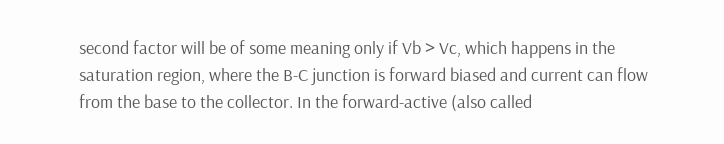second factor will be of some meaning only if Vb > Vc, which happens in the saturation region, where the B-C junction is forward biased and current can flow from the base to the collector. In the forward-active (also called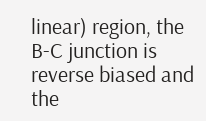linear) region, the B-C junction is reverse biased and the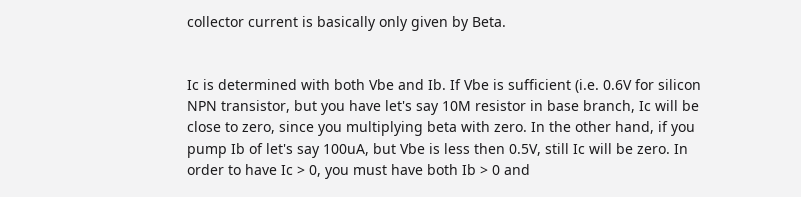collector current is basically only given by Beta.


Ic is determined with both Vbe and Ib. If Vbe is sufficient (i.e. 0.6V for silicon NPN transistor, but you have let's say 10M resistor in base branch, Ic will be close to zero, since you multiplying beta with zero. In the other hand, if you pump Ib of let's say 100uA, but Vbe is less then 0.5V, still Ic will be zero. In order to have Ic > 0, you must have both Ib > 0 and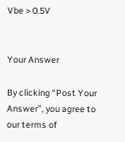Vbe > 0.5V


Your Answer

By clicking “Post Your Answer”, you agree to our terms of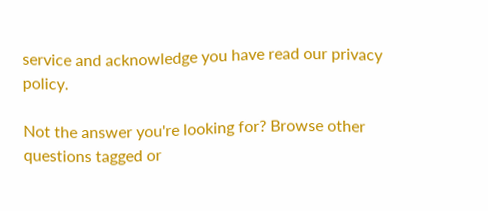service and acknowledge you have read our privacy policy.

Not the answer you're looking for? Browse other questions tagged or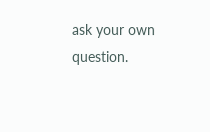ask your own question.